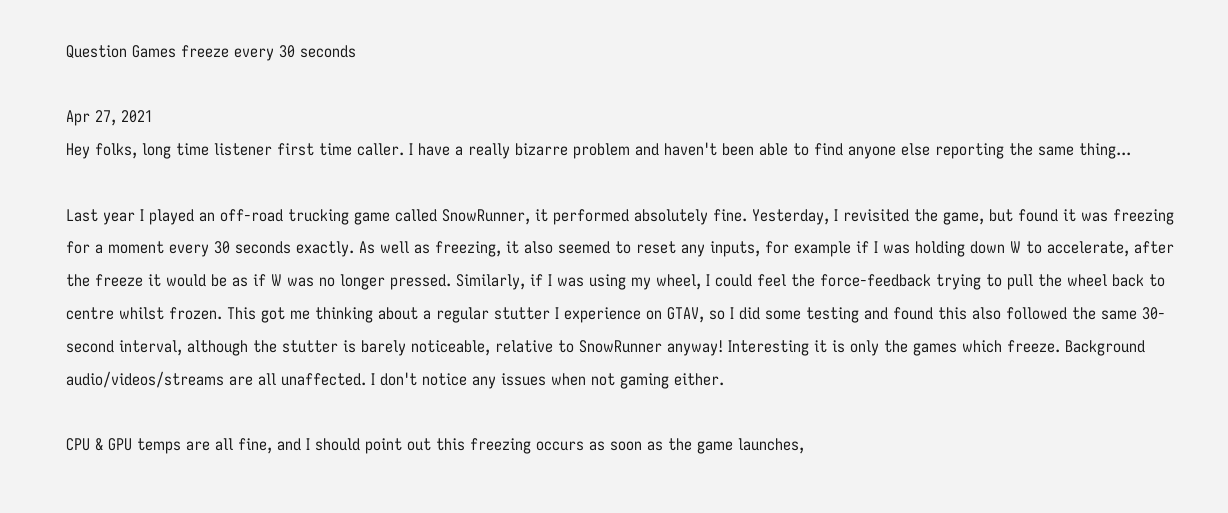Question Games freeze every 30 seconds

Apr 27, 2021
Hey folks, long time listener first time caller. I have a really bizarre problem and haven't been able to find anyone else reporting the same thing...

Last year I played an off-road trucking game called SnowRunner, it performed absolutely fine. Yesterday, I revisited the game, but found it was freezing for a moment every 30 seconds exactly. As well as freezing, it also seemed to reset any inputs, for example if I was holding down W to accelerate, after the freeze it would be as if W was no longer pressed. Similarly, if I was using my wheel, I could feel the force-feedback trying to pull the wheel back to centre whilst frozen. This got me thinking about a regular stutter I experience on GTAV, so I did some testing and found this also followed the same 30-second interval, although the stutter is barely noticeable, relative to SnowRunner anyway! Interesting it is only the games which freeze. Background audio/videos/streams are all unaffected. I don't notice any issues when not gaming either.

CPU & GPU temps are all fine, and I should point out this freezing occurs as soon as the game launches,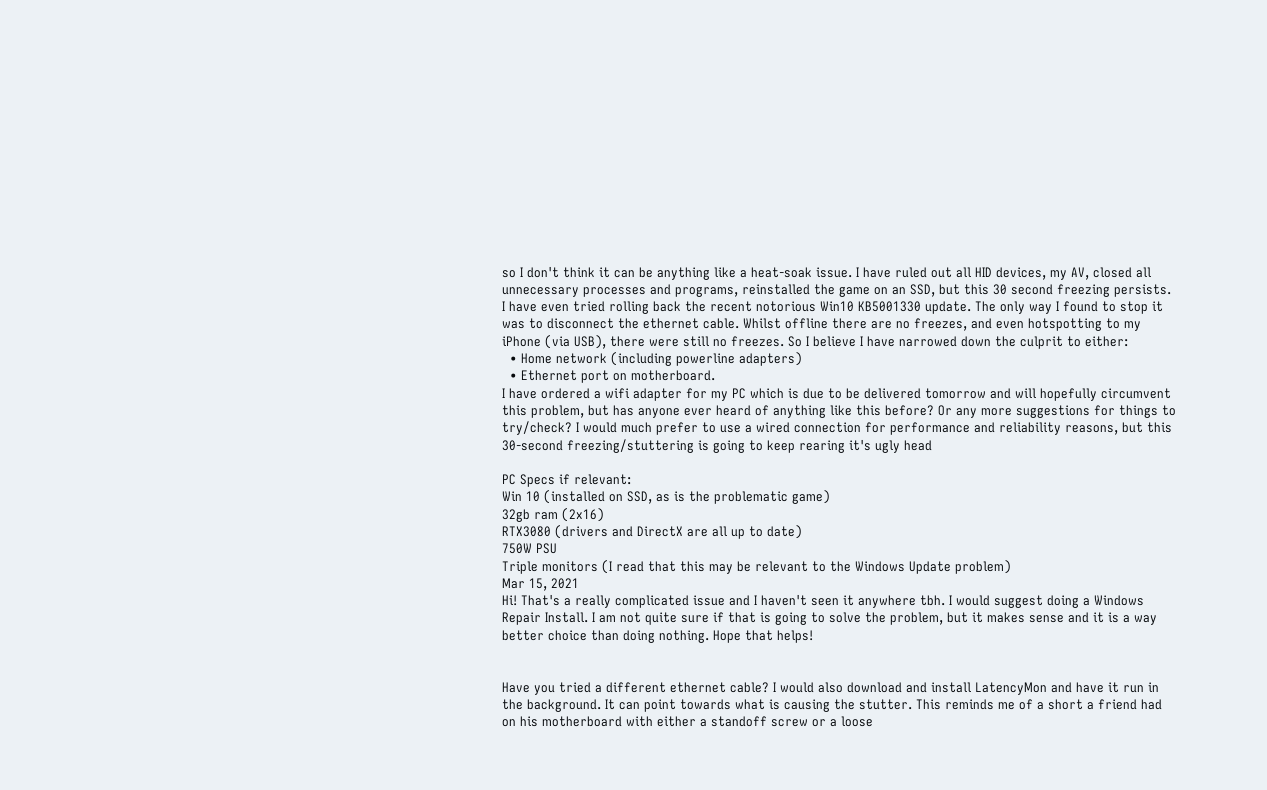so I don't think it can be anything like a heat-soak issue. I have ruled out all HID devices, my AV, closed all unnecessary processes and programs, reinstalled the game on an SSD, but this 30 second freezing persists. I have even tried rolling back the recent notorious Win10 KB5001330 update. The only way I found to stop it was to disconnect the ethernet cable. Whilst offline there are no freezes, and even hotspotting to my iPhone (via USB), there were still no freezes. So I believe I have narrowed down the culprit to either:
  • Home network (including powerline adapters)
  • Ethernet port on motherboard.
I have ordered a wifi adapter for my PC which is due to be delivered tomorrow and will hopefully circumvent this problem, but has anyone ever heard of anything like this before? Or any more suggestions for things to try/check? I would much prefer to use a wired connection for performance and reliability reasons, but this 30-second freezing/stuttering is going to keep rearing it's ugly head

PC Specs if relevant:
Win 10 (installed on SSD, as is the problematic game)
32gb ram (2x16)
RTX3080 (drivers and DirectX are all up to date)
750W PSU
Triple monitors (I read that this may be relevant to the Windows Update problem)
Mar 15, 2021
Hi! That's a really complicated issue and I haven't seen it anywhere tbh. I would suggest doing a Windows Repair Install. I am not quite sure if that is going to solve the problem, but it makes sense and it is a way better choice than doing nothing. Hope that helps!


Have you tried a different ethernet cable? I would also download and install LatencyMon and have it run in the background. It can point towards what is causing the stutter. This reminds me of a short a friend had on his motherboard with either a standoff screw or a loose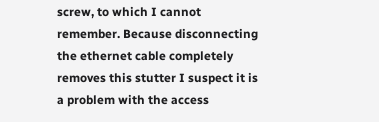screw, to which I cannot remember. Because disconnecting the ethernet cable completely removes this stutter I suspect it is a problem with the access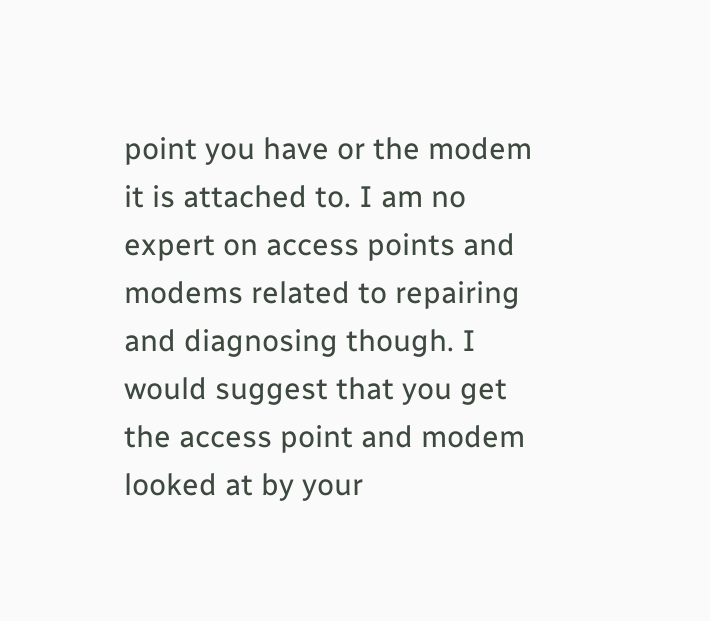point you have or the modem it is attached to. I am no expert on access points and modems related to repairing and diagnosing though. I would suggest that you get the access point and modem looked at by your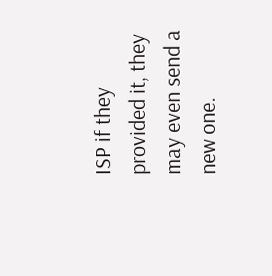ISP if they provided it, they may even send a new one.